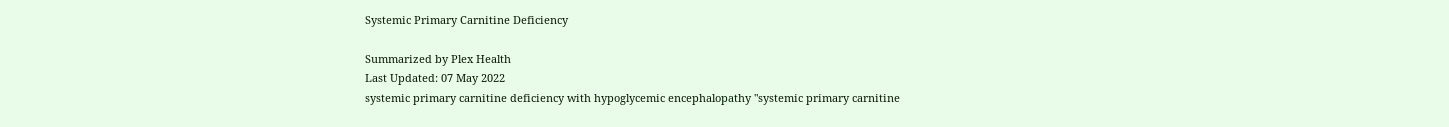Systemic Primary Carnitine Deficiency

Summarized by Plex Health
Last Updated: 07 May 2022
systemic primary carnitine deficiency with hypoglycemic encephalopathy "systemic primary carnitine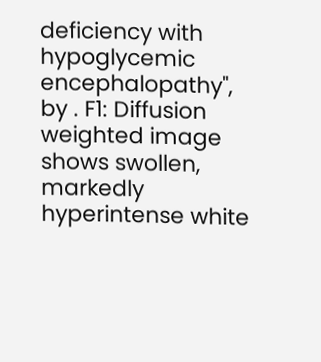deficiency with hypoglycemic encephalopathy", by . F1: Diffusion weighted image shows swollen, markedly hyperintense white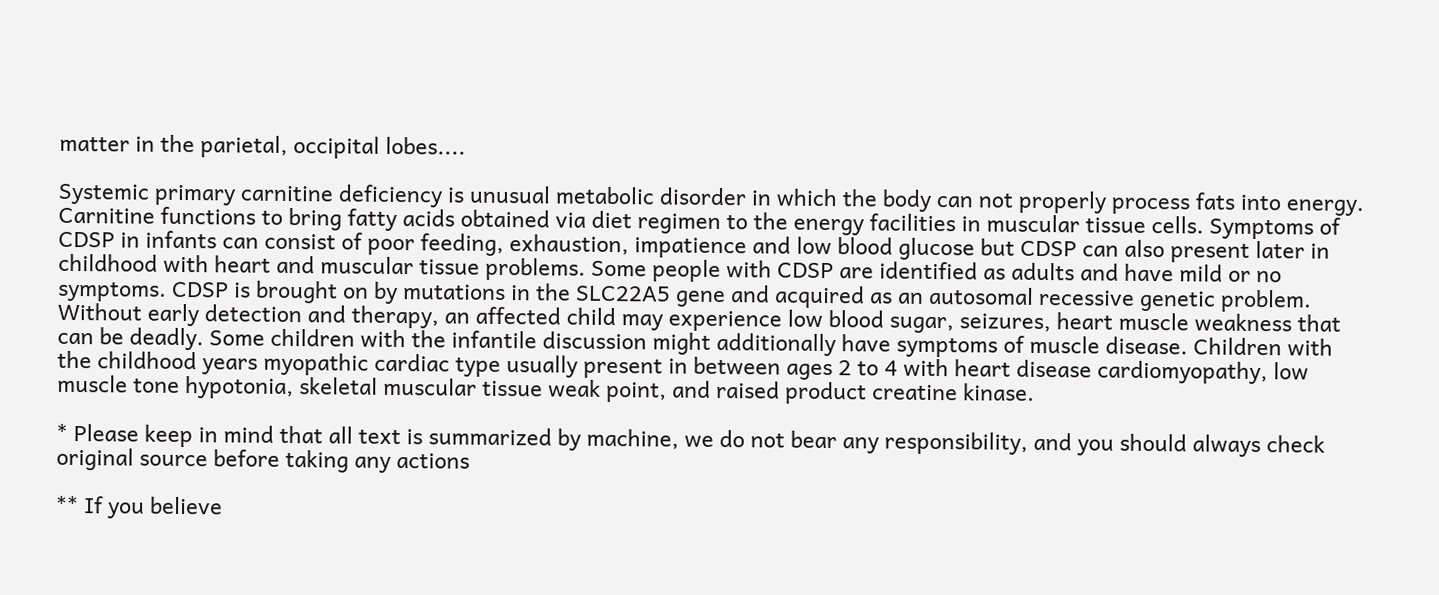matter in the parietal, occipital lobes....

Systemic primary carnitine deficiency is unusual metabolic disorder in which the body can not properly process fats into energy. Carnitine functions to bring fatty acids obtained via diet regimen to the energy facilities in muscular tissue cells. Symptoms of CDSP in infants can consist of poor feeding, exhaustion, impatience and low blood glucose but CDSP can also present later in childhood with heart and muscular tissue problems. Some people with CDSP are identified as adults and have mild or no symptoms. CDSP is brought on by mutations in the SLC22A5 gene and acquired as an autosomal recessive genetic problem. Without early detection and therapy, an affected child may experience low blood sugar, seizures, heart muscle weakness that can be deadly. Some children with the infantile discussion might additionally have symptoms of muscle disease. Children with the childhood years myopathic cardiac type usually present in between ages 2 to 4 with heart disease cardiomyopathy, low muscle tone hypotonia, skeletal muscular tissue weak point, and raised product creatine kinase.

* Please keep in mind that all text is summarized by machine, we do not bear any responsibility, and you should always check original source before taking any actions

** If you believe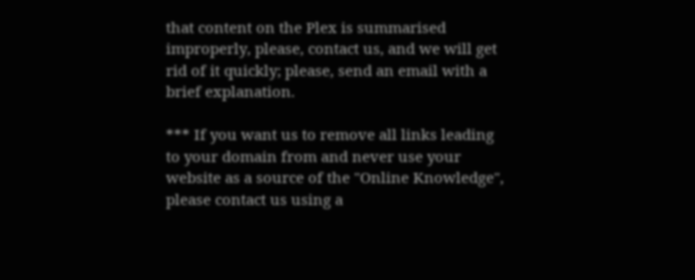that content on the Plex is summarised improperly, please, contact us, and we will get rid of it quickly; please, send an email with a brief explanation.

*** If you want us to remove all links leading to your domain from and never use your website as a source of the "Online Knowledge", please contact us using a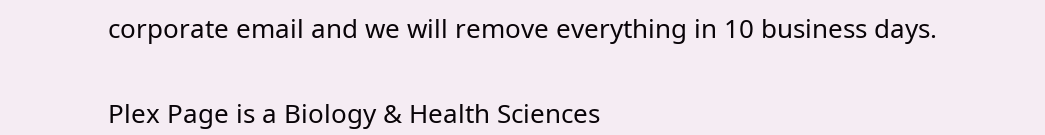corporate email and we will remove everything in 10 business days.


Plex Page is a Biology & Health Sciences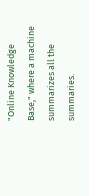"Online Knowledge Base," where a machine summarizes all the summaries.